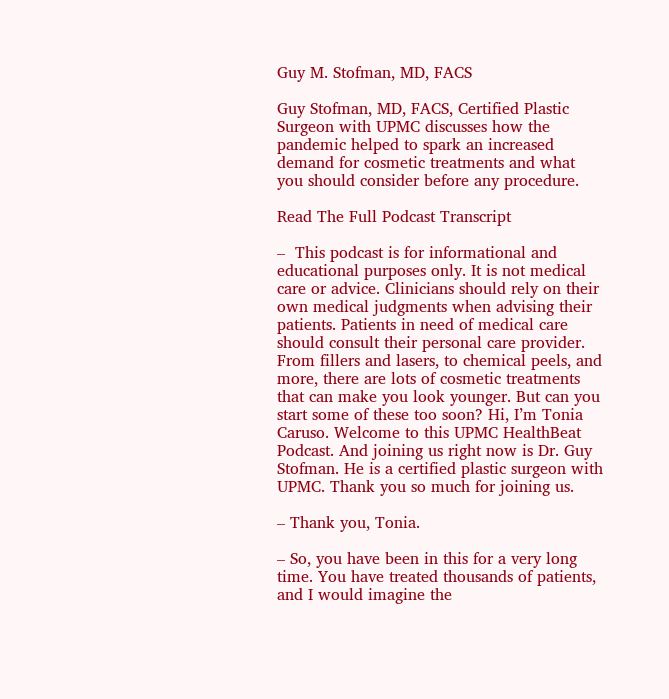Guy M. Stofman, MD, FACS

Guy Stofman, MD, FACS, Certified Plastic Surgeon with UPMC discusses how the pandemic helped to spark an increased demand for cosmetic treatments and what you should consider before any procedure.

Read The Full Podcast Transcript

–  This podcast is for informational and educational purposes only. It is not medical care or advice. Clinicians should rely on their own medical judgments when advising their patients. Patients in need of medical care should consult their personal care provider. From fillers and lasers, to chemical peels, and more, there are lots of cosmetic treatments that can make you look younger. But can you start some of these too soon? Hi, I’m Tonia Caruso. Welcome to this UPMC HealthBeat Podcast. And joining us right now is Dr. Guy Stofman. He is a certified plastic surgeon with UPMC. Thank you so much for joining us.

– Thank you, Tonia.

– So, you have been in this for a very long time. You have treated thousands of patients, and I would imagine the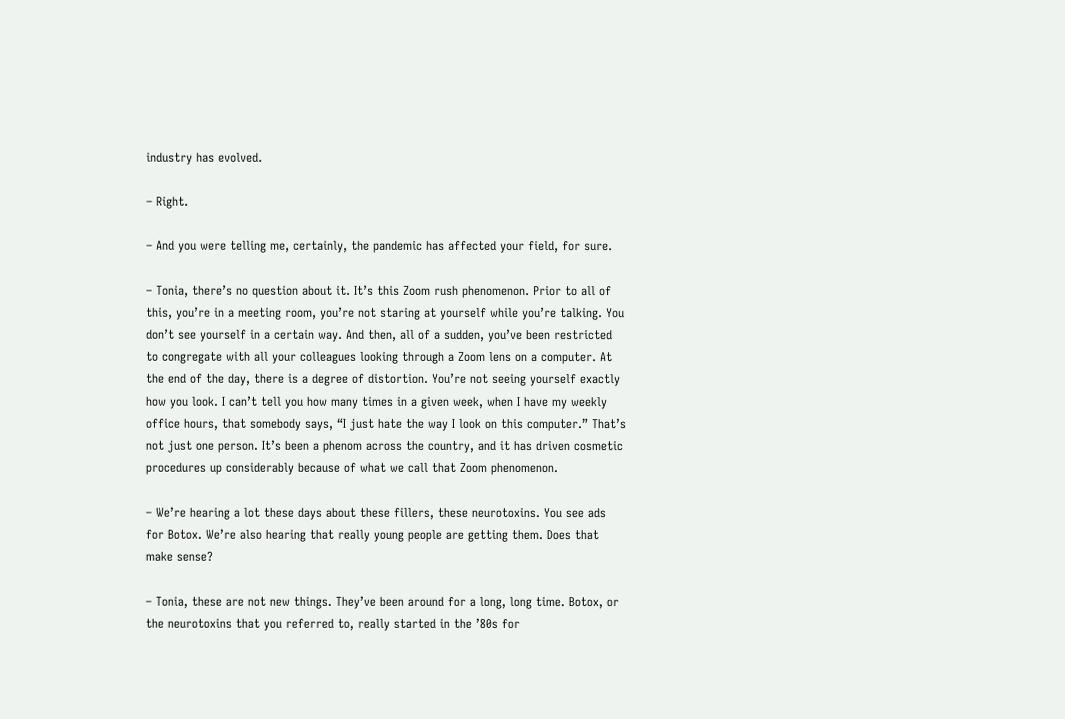industry has evolved.

– Right.

– And you were telling me, certainly, the pandemic has affected your field, for sure.

– Tonia, there’s no question about it. It’s this Zoom rush phenomenon. Prior to all of this, you’re in a meeting room, you’re not staring at yourself while you’re talking. You don’t see yourself in a certain way. And then, all of a sudden, you’ve been restricted to congregate with all your colleagues looking through a Zoom lens on a computer. At the end of the day, there is a degree of distortion. You’re not seeing yourself exactly how you look. I can’t tell you how many times in a given week, when I have my weekly office hours, that somebody says, “I just hate the way I look on this computer.” That’s not just one person. It’s been a phenom across the country, and it has driven cosmetic procedures up considerably because of what we call that Zoom phenomenon.

– We’re hearing a lot these days about these fillers, these neurotoxins. You see ads for Botox. We’re also hearing that really young people are getting them. Does that make sense?

– Tonia, these are not new things. They’ve been around for a long, long time. Botox, or the neurotoxins that you referred to, really started in the ’80s for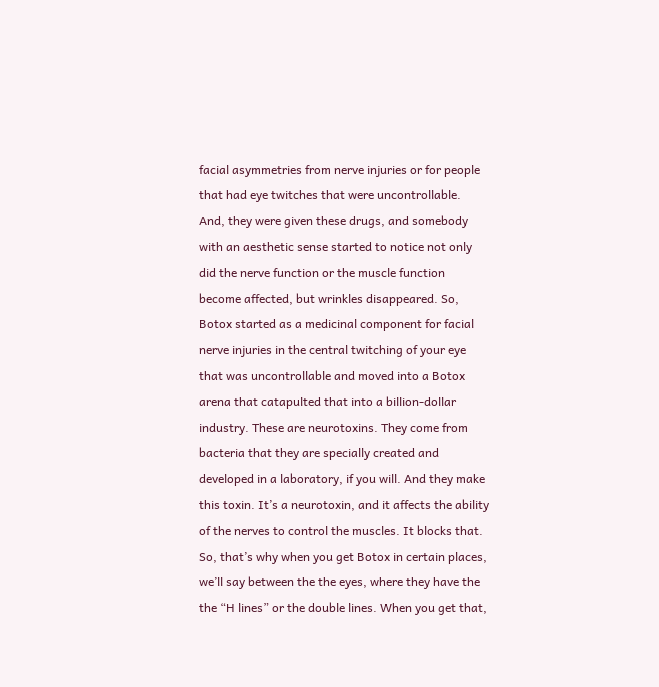facial asymmetries from nerve injuries or for people that had eye twitches that were uncontrollable. And, they were given these drugs, and somebody with an aesthetic sense started to notice not only did the nerve function or the muscle function become affected, but wrinkles disappeared. So, Botox started as a medicinal component for facial nerve injuries in the central twitching of your eye that was uncontrollable and moved into a Botox arena that catapulted that into a billion-dollar industry. These are neurotoxins. They come from bacteria that they are specially created and developed in a laboratory, if you will. And they make this toxin. It’s a neurotoxin, and it affects the ability of the nerves to control the muscles. It blocks that. So, that’s why when you get Botox in certain places, we’ll say between the the eyes, where they have the the “H lines” or the double lines. When you get that,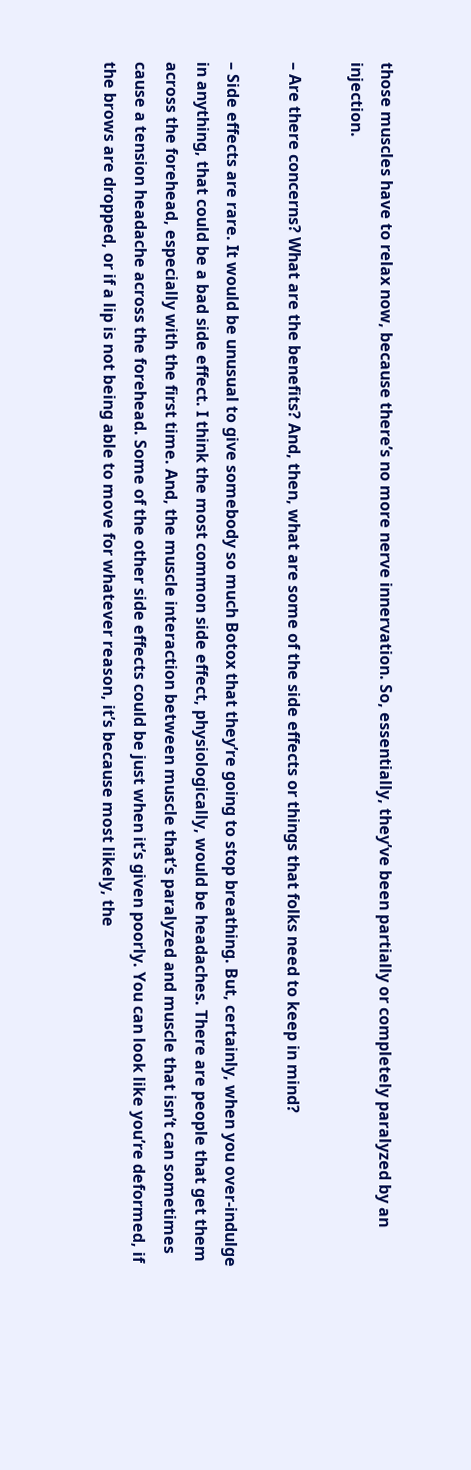those muscles have to relax now, because there’s no more nerve innervation. So, essentially, they’ve been partially or completely paralyzed by an injection.

– Are there concerns? What are the benefits? And, then, what are some of the side effects or things that folks need to keep in mind?

– Side effects are rare. It would be unusual to give somebody so much Botox that they’re going to stop breathing. But, certainly, when you over-indulge in anything, that could be a bad side effect. I think the most common side effect, physiologically, would be headaches. There are people that get them across the forehead, especially with the first time. And, the muscle interaction between muscle that’s paralyzed and muscle that isn’t can sometimes cause a tension headache across the forehead. Some of the other side effects could be just when it’s given poorly. You can look like you’re deformed, if the brows are dropped, or if a lip is not being able to move for whatever reason, it’s because most likely, the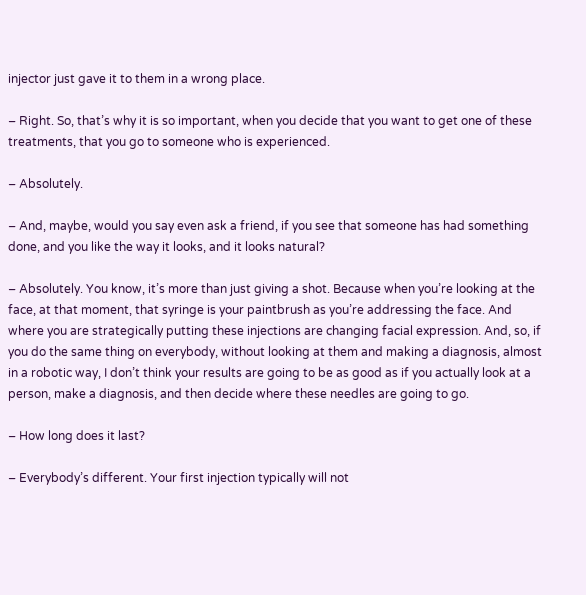injector just gave it to them in a wrong place.

– Right. So, that’s why it is so important, when you decide that you want to get one of these treatments, that you go to someone who is experienced.

– Absolutely.

– And, maybe, would you say even ask a friend, if you see that someone has had something done, and you like the way it looks, and it looks natural?

– Absolutely. You know, it’s more than just giving a shot. Because when you’re looking at the face, at that moment, that syringe is your paintbrush as you’re addressing the face. And where you are strategically putting these injections are changing facial expression. And, so, if you do the same thing on everybody, without looking at them and making a diagnosis, almost in a robotic way, I don’t think your results are going to be as good as if you actually look at a person, make a diagnosis, and then decide where these needles are going to go.

– How long does it last?

– Everybody’s different. Your first injection typically will not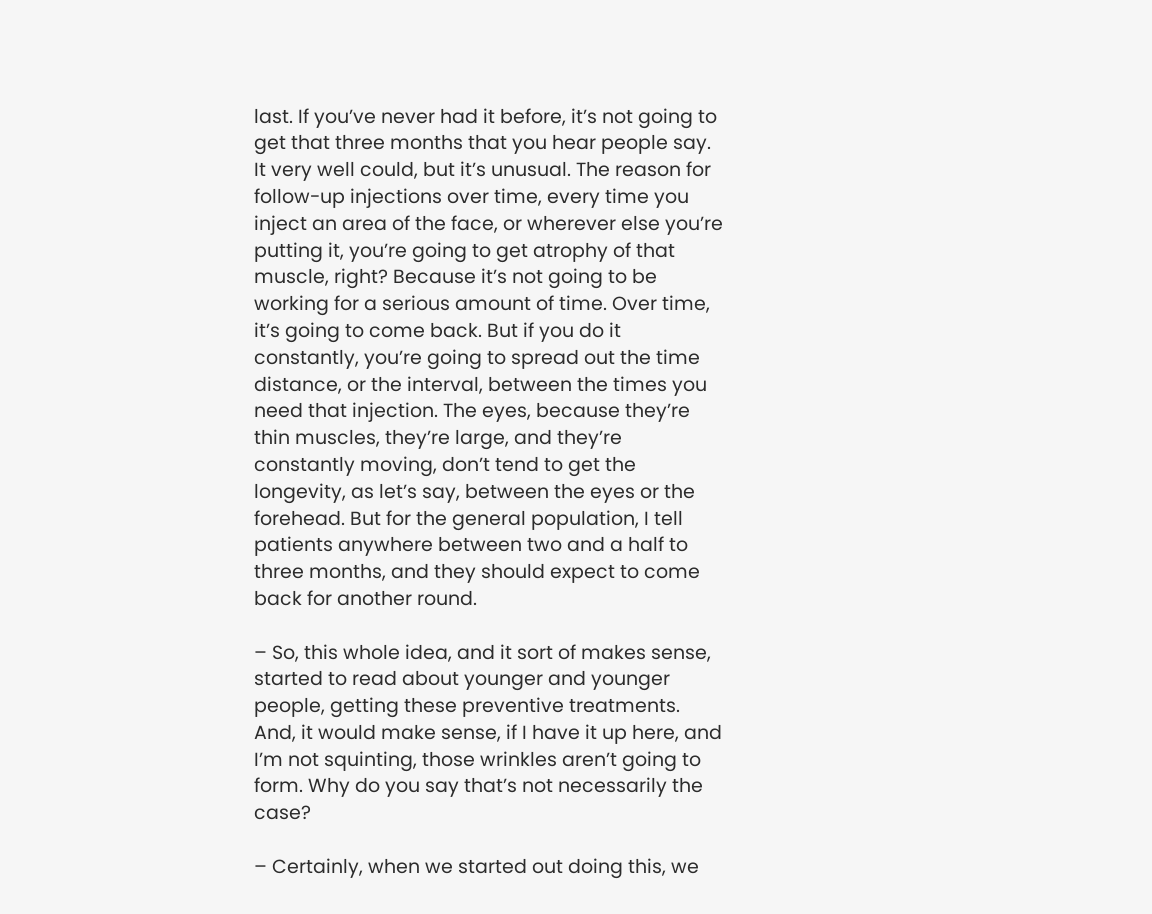last. If you’ve never had it before, it’s not going to get that three months that you hear people say. It very well could, but it’s unusual. The reason for follow-up injections over time, every time you inject an area of the face, or wherever else you’re putting it, you’re going to get atrophy of that muscle, right? Because it’s not going to be working for a serious amount of time. Over time, it’s going to come back. But if you do it constantly, you’re going to spread out the time distance, or the interval, between the times you need that injection. The eyes, because they’re thin muscles, they’re large, and they’re constantly moving, don’t tend to get the longevity, as let’s say, between the eyes or the forehead. But for the general population, I tell patients anywhere between two and a half to three months, and they should expect to come back for another round.

– So, this whole idea, and it sort of makes sense, started to read about younger and younger people, getting these preventive treatments. And, it would make sense, if I have it up here, and I’m not squinting, those wrinkles aren’t going to form. Why do you say that’s not necessarily the case?

– Certainly, when we started out doing this, we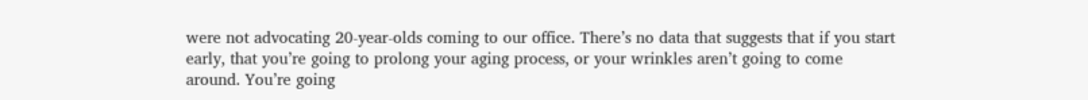were not advocating 20-year-olds coming to our office. There’s no data that suggests that if you start early, that you’re going to prolong your aging process, or your wrinkles aren’t going to come around. You’re going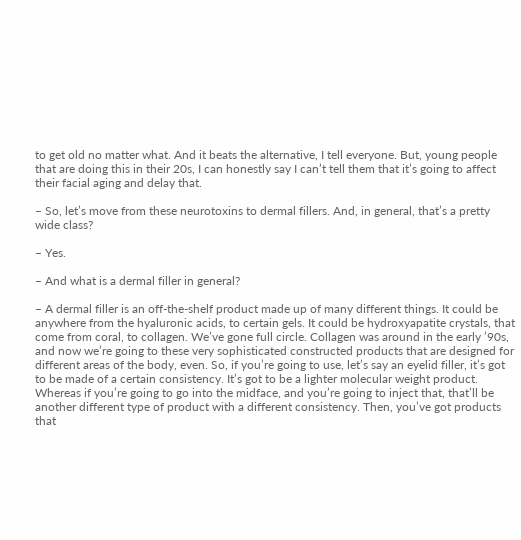to get old no matter what. And it beats the alternative, I tell everyone. But, young people that are doing this in their 20s, I can honestly say I can’t tell them that it’s going to affect their facial aging and delay that.

– So, let’s move from these neurotoxins to dermal fillers. And, in general, that’s a pretty wide class?

– Yes.

– And what is a dermal filler in general?

– A dermal filler is an off-the-shelf product made up of many different things. It could be anywhere from the hyaluronic acids, to certain gels. It could be hydroxyapatite crystals, that come from coral, to collagen. We’ve gone full circle. Collagen was around in the early ’90s, and now we’re going to these very sophisticated constructed products that are designed for different areas of the body, even. So, if you’re going to use, let’s say an eyelid filler, it’s got to be made of a certain consistency. It’s got to be a lighter molecular weight product. Whereas if you’re going to go into the midface, and you’re going to inject that, that’ll be another different type of product with a different consistency. Then, you’ve got products that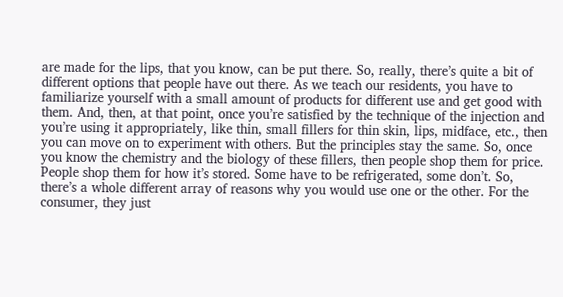are made for the lips, that you know, can be put there. So, really, there’s quite a bit of different options that people have out there. As we teach our residents, you have to familiarize yourself with a small amount of products for different use and get good with them. And, then, at that point, once you’re satisfied by the technique of the injection and you’re using it appropriately, like thin, small fillers for thin skin, lips, midface, etc., then you can move on to experiment with others. But the principles stay the same. So, once you know the chemistry and the biology of these fillers, then people shop them for price. People shop them for how it’s stored. Some have to be refrigerated, some don’t. So, there’s a whole different array of reasons why you would use one or the other. For the consumer, they just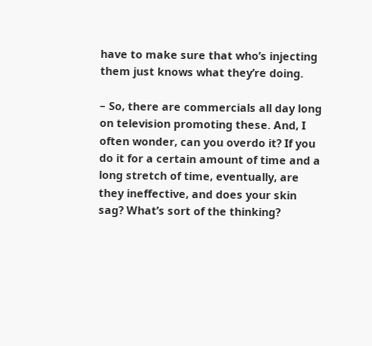have to make sure that who’s injecting them just knows what they’re doing.

– So, there are commercials all day long on television promoting these. And, I often wonder, can you overdo it? If you do it for a certain amount of time and a long stretch of time, eventually, are they ineffective, and does your skin sag? What’s sort of the thinking?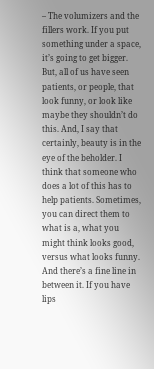– The volumizers and the fillers work. If you put something under a space, it’s going to get bigger. But, all of us have seen patients, or people, that look funny, or look like maybe they shouldn’t do this. And, I say that certainly, beauty is in the eye of the beholder. I think that someone who does a lot of this has to help patients. Sometimes, you can direct them to what is a, what you might think looks good, versus what looks funny. And there’s a fine line in between it. If you have lips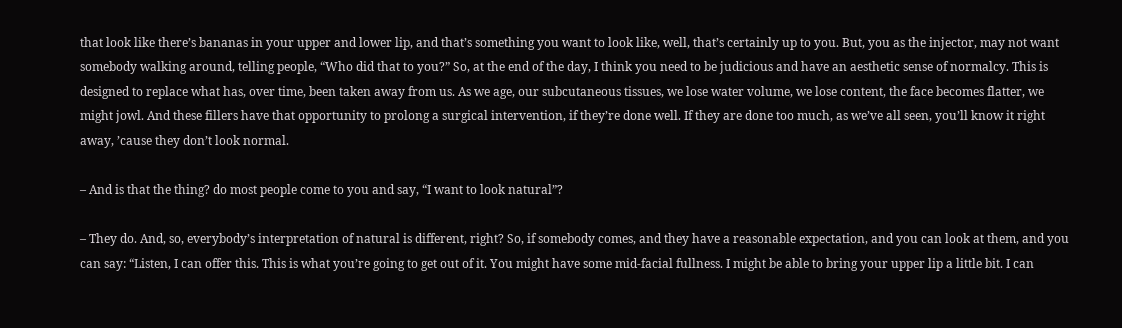that look like there’s bananas in your upper and lower lip, and that’s something you want to look like, well, that’s certainly up to you. But, you as the injector, may not want somebody walking around, telling people, “Who did that to you?” So, at the end of the day, I think you need to be judicious and have an aesthetic sense of normalcy. This is designed to replace what has, over time, been taken away from us. As we age, our subcutaneous tissues, we lose water volume, we lose content, the face becomes flatter, we might jowl. And these fillers have that opportunity to prolong a surgical intervention, if they’re done well. If they are done too much, as we’ve all seen, you’ll know it right away, ’cause they don’t look normal.

– And is that the thing? do most people come to you and say, “I want to look natural”?

– They do. And, so, everybody’s interpretation of natural is different, right? So, if somebody comes, and they have a reasonable expectation, and you can look at them, and you can say: “Listen, I can offer this. This is what you’re going to get out of it. You might have some mid-facial fullness. I might be able to bring your upper lip a little bit. I can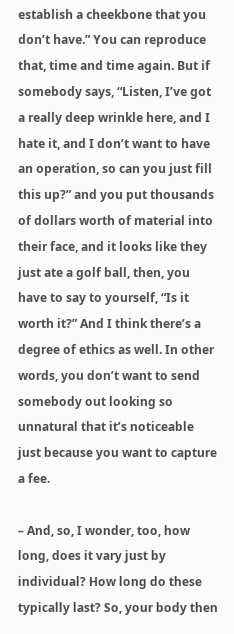establish a cheekbone that you don’t have.” You can reproduce that, time and time again. But if somebody says, “Listen, I’ve got a really deep wrinkle here, and I hate it, and I don’t want to have an operation, so can you just fill this up?” and you put thousands of dollars worth of material into their face, and it looks like they just ate a golf ball, then, you have to say to yourself, “Is it worth it?” And I think there’s a degree of ethics as well. In other words, you don’t want to send somebody out looking so unnatural that it’s noticeable just because you want to capture a fee.

– And, so, I wonder, too, how long, does it vary just by individual? How long do these typically last? So, your body then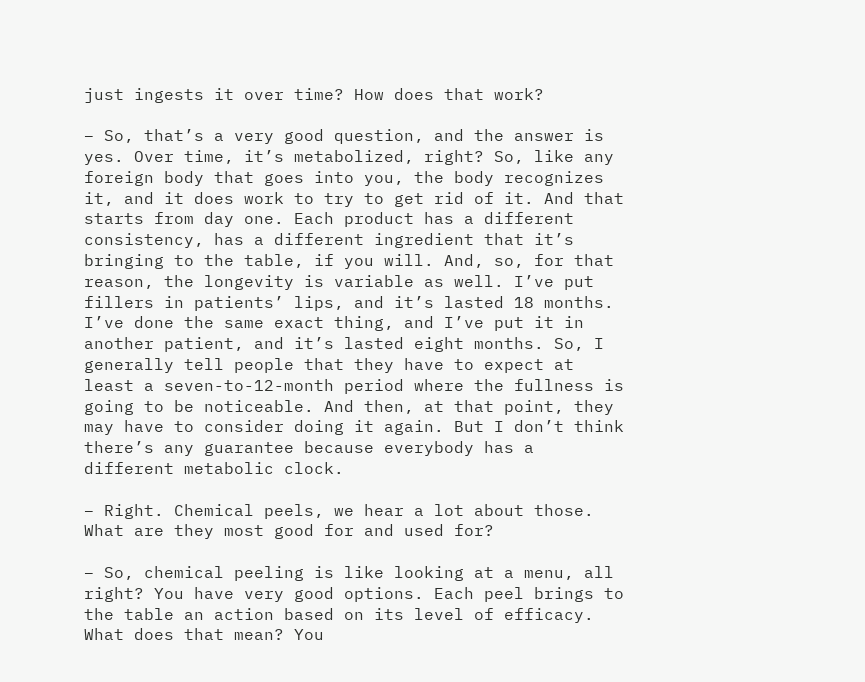just ingests it over time? How does that work?

– So, that’s a very good question, and the answer is yes. Over time, it’s metabolized, right? So, like any foreign body that goes into you, the body recognizes it, and it does work to try to get rid of it. And that starts from day one. Each product has a different consistency, has a different ingredient that it’s bringing to the table, if you will. And, so, for that reason, the longevity is variable as well. I’ve put fillers in patients’ lips, and it’s lasted 18 months. I’ve done the same exact thing, and I’ve put it in another patient, and it’s lasted eight months. So, I generally tell people that they have to expect at least a seven-to-12-month period where the fullness is going to be noticeable. And then, at that point, they may have to consider doing it again. But I don’t think there’s any guarantee because everybody has a different metabolic clock.

– Right. Chemical peels, we hear a lot about those. What are they most good for and used for?

– So, chemical peeling is like looking at a menu, all right? You have very good options. Each peel brings to the table an action based on its level of efficacy. What does that mean? You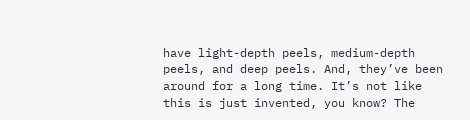have light-depth peels, medium-depth peels, and deep peels. And, they’ve been around for a long time. It’s not like this is just invented, you know? The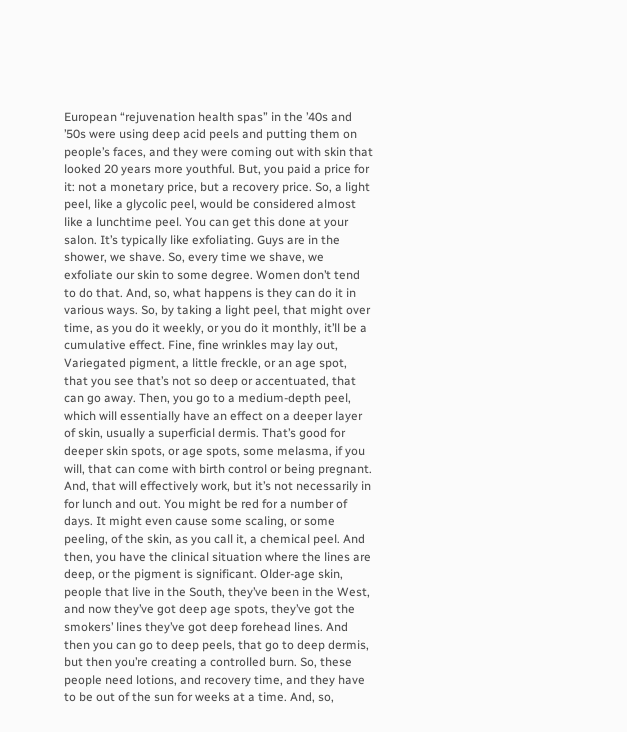European “rejuvenation health spas” in the ’40s and ’50s were using deep acid peels and putting them on people’s faces, and they were coming out with skin that looked 20 years more youthful. But, you paid a price for it: not a monetary price, but a recovery price. So, a light peel, like a glycolic peel, would be considered almost like a lunchtime peel. You can get this done at your salon. It’s typically like exfoliating. Guys are in the shower, we shave. So, every time we shave, we exfoliate our skin to some degree. Women don’t tend to do that. And, so, what happens is they can do it in various ways. So, by taking a light peel, that might over time, as you do it weekly, or you do it monthly, it’ll be a cumulative effect. Fine, fine wrinkles may lay out, Variegated pigment, a little freckle, or an age spot, that you see that’s not so deep or accentuated, that can go away. Then, you go to a medium-depth peel, which will essentially have an effect on a deeper layer of skin, usually a superficial dermis. That’s good for deeper skin spots, or age spots, some melasma, if you will, that can come with birth control or being pregnant. And, that will effectively work, but it’s not necessarily in for lunch and out. You might be red for a number of days. It might even cause some scaling, or some peeling, of the skin, as you call it, a chemical peel. And then, you have the clinical situation where the lines are deep, or the pigment is significant. Older-age skin, people that live in the South, they’ve been in the West, and now they’ve got deep age spots, they’ve got the smokers’ lines they’ve got deep forehead lines. And then you can go to deep peels, that go to deep dermis, but then you’re creating a controlled burn. So, these people need lotions, and recovery time, and they have to be out of the sun for weeks at a time. And, so,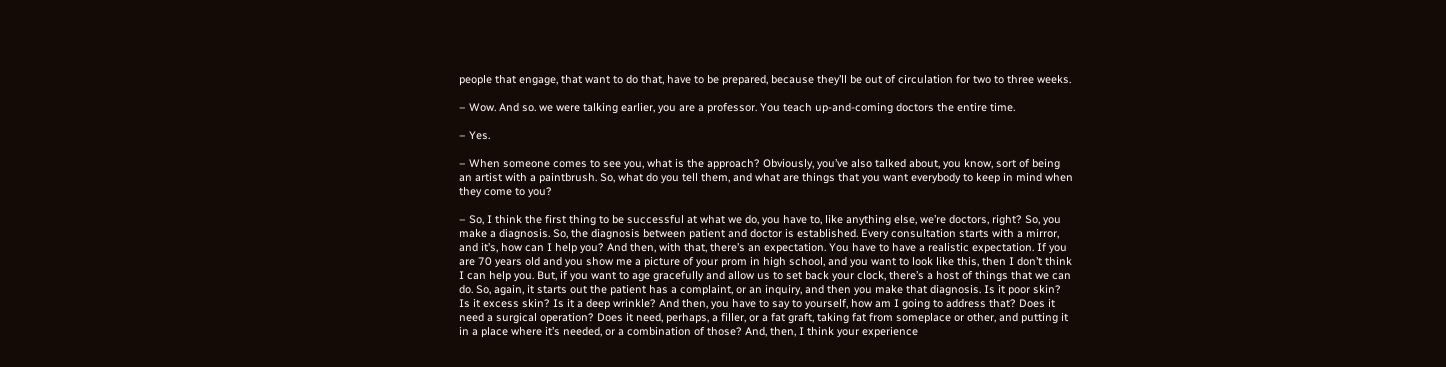people that engage, that want to do that, have to be prepared, because they’ll be out of circulation for two to three weeks.

– Wow. And so. we were talking earlier, you are a professor. You teach up-and-coming doctors the entire time.

– Yes.

– When someone comes to see you, what is the approach? Obviously, you’ve also talked about, you know, sort of being an artist with a paintbrush. So, what do you tell them, and what are things that you want everybody to keep in mind when they come to you?

– So, I think the first thing to be successful at what we do, you have to, like anything else, we’re doctors, right? So, you make a diagnosis. So, the diagnosis between patient and doctor is established. Every consultation starts with a mirror, and it’s, how can I help you? And then, with that, there’s an expectation. You have to have a realistic expectation. If you are 70 years old and you show me a picture of your prom in high school, and you want to look like this, then I don’t think I can help you. But, if you want to age gracefully and allow us to set back your clock, there’s a host of things that we can do. So, again, it starts out the patient has a complaint, or an inquiry, and then you make that diagnosis. Is it poor skin? Is it excess skin? Is it a deep wrinkle? And then, you have to say to yourself, how am I going to address that? Does it need a surgical operation? Does it need, perhaps, a filler, or a fat graft, taking fat from someplace or other, and putting it in a place where it’s needed, or a combination of those? And, then, I think your experience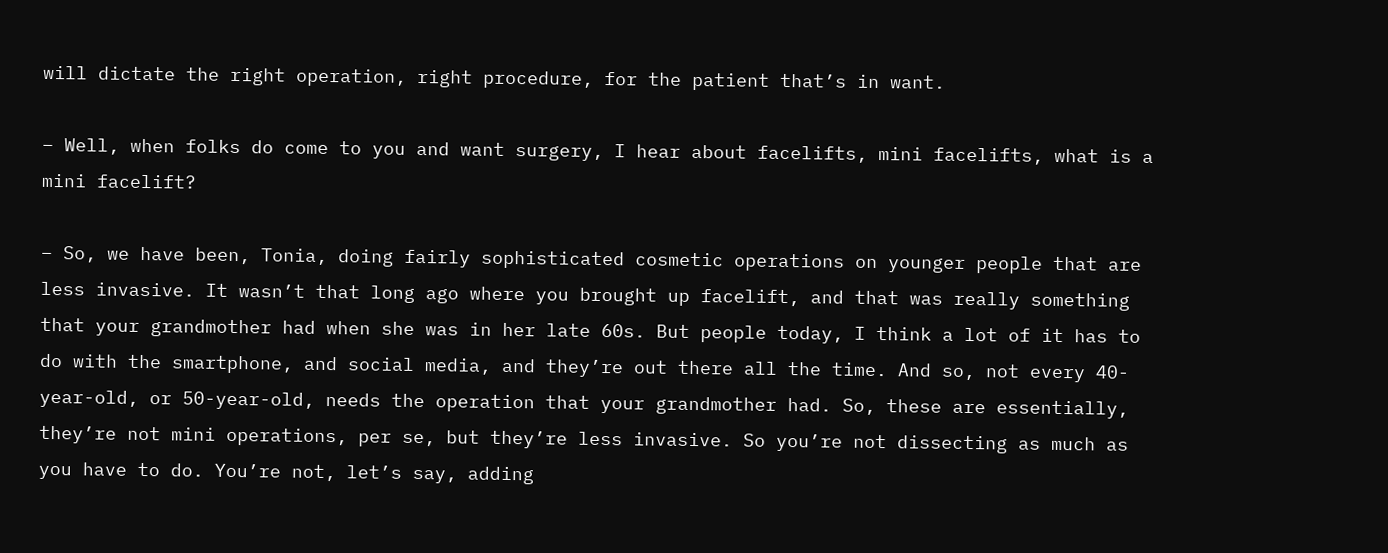will dictate the right operation, right procedure, for the patient that’s in want.

– Well, when folks do come to you and want surgery, I hear about facelifts, mini facelifts, what is a mini facelift?

– So, we have been, Tonia, doing fairly sophisticated cosmetic operations on younger people that are less invasive. It wasn’t that long ago where you brought up facelift, and that was really something that your grandmother had when she was in her late 60s. But people today, I think a lot of it has to do with the smartphone, and social media, and they’re out there all the time. And so, not every 40-year-old, or 50-year-old, needs the operation that your grandmother had. So, these are essentially, they’re not mini operations, per se, but they’re less invasive. So you’re not dissecting as much as you have to do. You’re not, let’s say, adding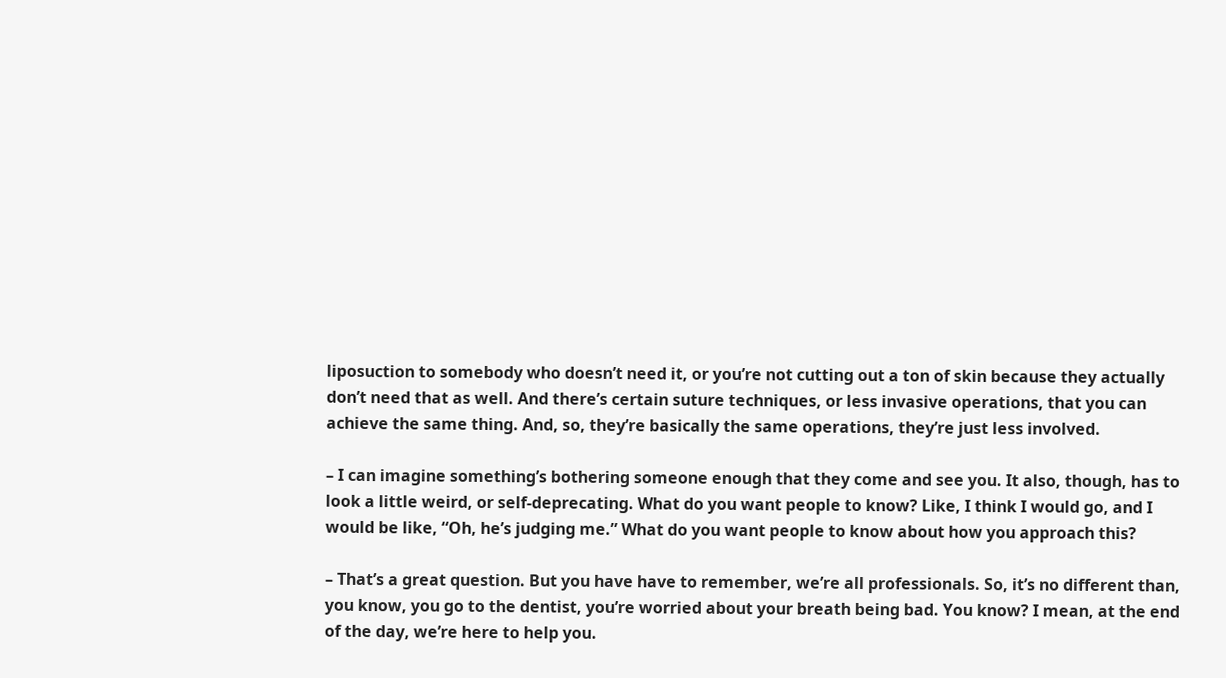liposuction to somebody who doesn’t need it, or you’re not cutting out a ton of skin because they actually don’t need that as well. And there’s certain suture techniques, or less invasive operations, that you can achieve the same thing. And, so, they’re basically the same operations, they’re just less involved.

– I can imagine something’s bothering someone enough that they come and see you. It also, though, has to look a little weird, or self-deprecating. What do you want people to know? Like, I think I would go, and I would be like, “Oh, he’s judging me.” What do you want people to know about how you approach this?

– That’s a great question. But you have have to remember, we’re all professionals. So, it’s no different than, you know, you go to the dentist, you’re worried about your breath being bad. You know? I mean, at the end of the day, we’re here to help you.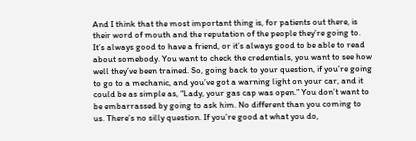And I think that the most important thing is, for patients out there, is their word of mouth and the reputation of the people they’re going to. It’s always good to have a friend, or it’s always good to be able to read about somebody. You want to check the credentials, you want to see how well they’ve been trained. So, going back to your question, if you’re going to go to a mechanic, and you’ve got a warning light on your car, and it could be as simple as, “Lady, your gas cap was open.” You don’t want to be embarrassed by going to ask him. No different than you coming to us. There’s no silly question. If you’re good at what you do,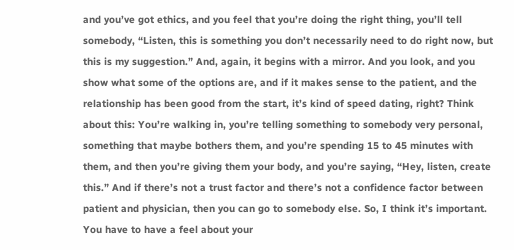and you’ve got ethics, and you feel that you’re doing the right thing, you’ll tell somebody, “Listen, this is something you don’t necessarily need to do right now, but this is my suggestion.” And, again, it begins with a mirror. And you look, and you show what some of the options are, and if it makes sense to the patient, and the relationship has been good from the start, it’s kind of speed dating, right? Think about this: You’re walking in, you’re telling something to somebody very personal, something that maybe bothers them, and you’re spending 15 to 45 minutes with them, and then you’re giving them your body, and you’re saying, “Hey, listen, create this.” And if there’s not a trust factor and there’s not a confidence factor between patient and physician, then you can go to somebody else. So, I think it’s important. You have to have a feel about your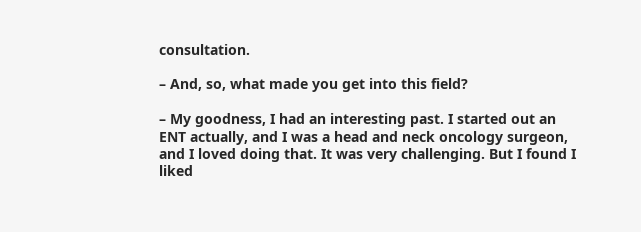consultation.

– And, so, what made you get into this field?

– My goodness, I had an interesting past. I started out an ENT actually, and I was a head and neck oncology surgeon, and I loved doing that. It was very challenging. But I found I liked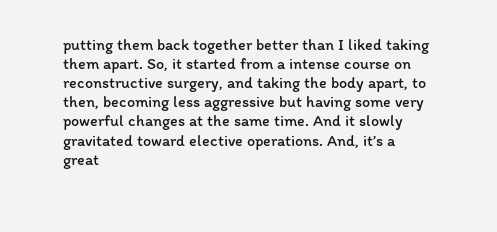putting them back together better than I liked taking them apart. So, it started from a intense course on reconstructive surgery, and taking the body apart, to then, becoming less aggressive but having some very powerful changes at the same time. And it slowly gravitated toward elective operations. And, it’s a great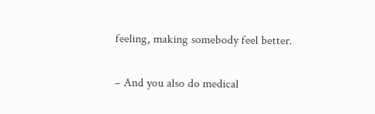feeling, making somebody feel better.

– And you also do medical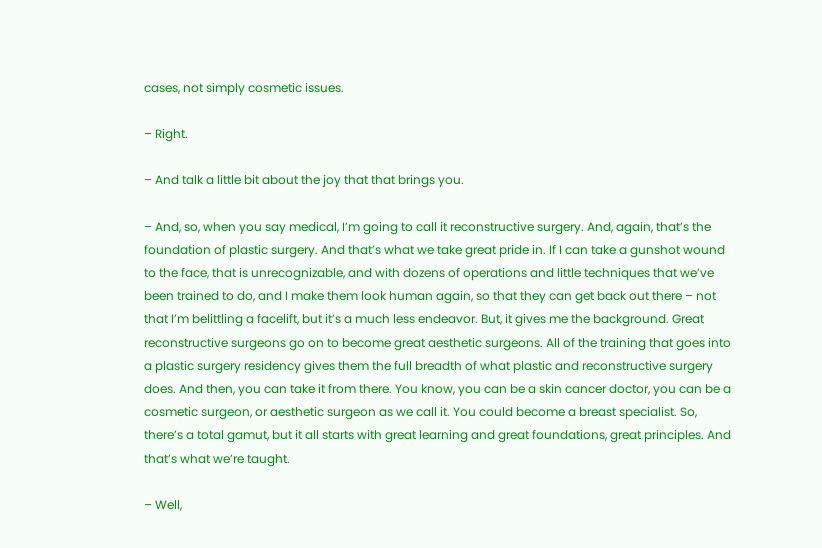cases, not simply cosmetic issues.

– Right.

– And talk a little bit about the joy that that brings you.

– And, so, when you say medical, I’m going to call it reconstructive surgery. And, again, that’s the foundation of plastic surgery. And that’s what we take great pride in. If I can take a gunshot wound to the face, that is unrecognizable, and with dozens of operations and little techniques that we’ve been trained to do, and I make them look human again, so that they can get back out there – not that I’m belittling a facelift, but it’s a much less endeavor. But, it gives me the background. Great reconstructive surgeons go on to become great aesthetic surgeons. All of the training that goes into a plastic surgery residency gives them the full breadth of what plastic and reconstructive surgery does. And then, you can take it from there. You know, you can be a skin cancer doctor, you can be a cosmetic surgeon, or aesthetic surgeon as we call it. You could become a breast specialist. So, there’s a total gamut, but it all starts with great learning and great foundations, great principles. And that’s what we’re taught.

– Well,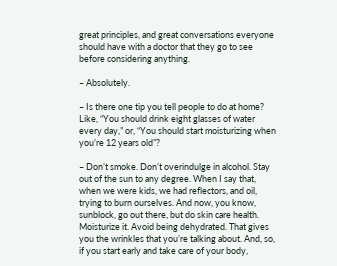great principles, and great conversations everyone should have with a doctor that they go to see before considering anything.

– Absolutely.

– Is there one tip you tell people to do at home? Like, “You should drink eight glasses of water every day,” or, “You should start moisturizing when you’re 12 years old”?

– Don’t smoke. Don’t overindulge in alcohol. Stay out of the sun to any degree. When I say that, when we were kids, we had reflectors, and oil, trying to burn ourselves. And now, you know, sunblock, go out there, but do skin care health. Moisturize it. Avoid being dehydrated. That gives you the wrinkles that you’re talking about. And, so, if you start early and take care of your body,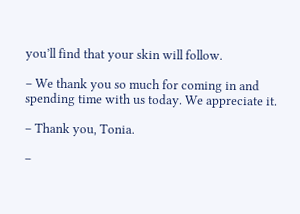you’ll find that your skin will follow.

– We thank you so much for coming in and spending time with us today. We appreciate it.

– Thank you, Tonia.

–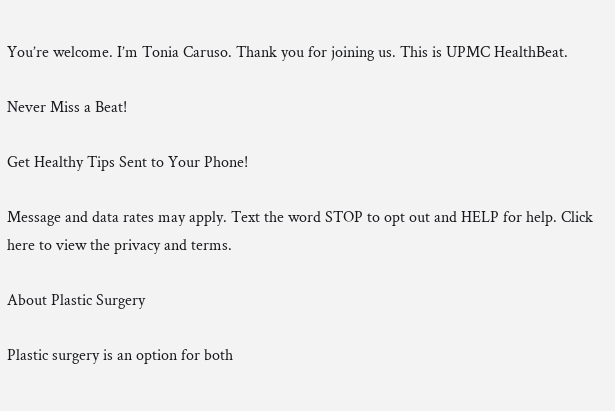You’re welcome. I’m Tonia Caruso. Thank you for joining us. This is UPMC HealthBeat.

Never Miss a Beat!

Get Healthy Tips Sent to Your Phone!

Message and data rates may apply. Text the word STOP to opt out and HELP for help. Click here to view the privacy and terms.

About Plastic Surgery

Plastic surgery is an option for both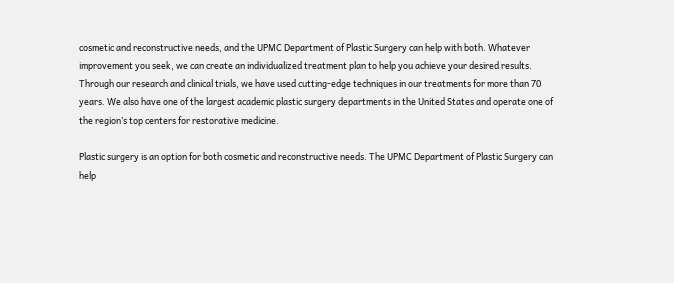cosmetic and reconstructive needs, and the UPMC Department of Plastic Surgery can help with both. Whatever improvement you seek, we can create an individualized treatment plan to help you achieve your desired results. Through our research and clinical trials, we have used cutting-edge techniques in our treatments for more than 70 years. We also have one of the largest academic plastic surgery departments in the United States and operate one of the region’s top centers for restorative medicine.

Plastic surgery is an option for both cosmetic and reconstructive needs. The UPMC Department of Plastic Surgery can help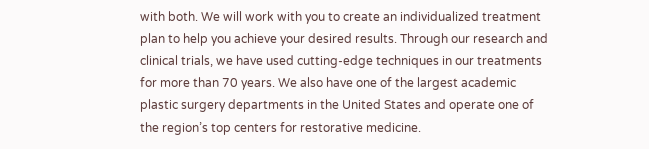with both. We will work with you to create an individualized treatment plan to help you achieve your desired results. Through our research and clinical trials, we have used cutting-edge techniques in our treatments for more than 70 years. We also have one of the largest academic plastic surgery departments in the United States and operate one of the region’s top centers for restorative medicine.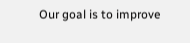Our goal is to improve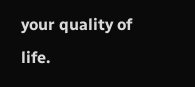your quality of life.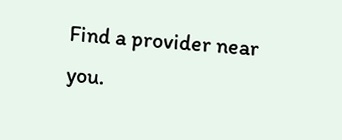Find a provider near you.